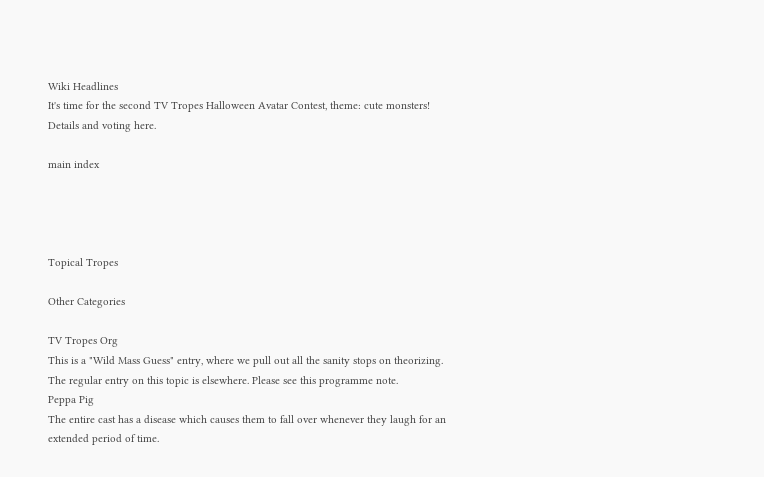Wiki Headlines
It's time for the second TV Tropes Halloween Avatar Contest, theme: cute monsters! Details and voting here.

main index




Topical Tropes

Other Categories

TV Tropes Org
This is a "Wild Mass Guess" entry, where we pull out all the sanity stops on theorizing. The regular entry on this topic is elsewhere. Please see this programme note.
Peppa Pig
The entire cast has a disease which causes them to fall over whenever they laugh for an extended period of time.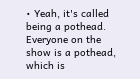• Yeah, it's called being a pothead. Everyone on the show is a pothead, which is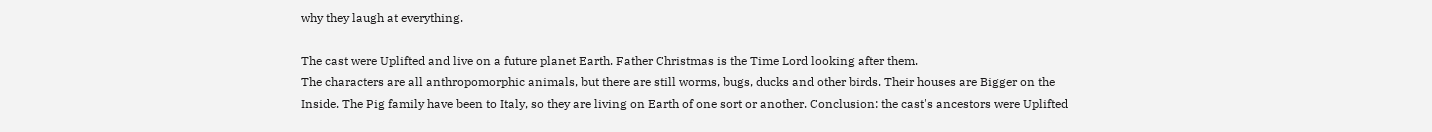why they laugh at everything.

The cast were Uplifted and live on a future planet Earth. Father Christmas is the Time Lord looking after them.
The characters are all anthropomorphic animals, but there are still worms, bugs, ducks and other birds. Their houses are Bigger on the Inside. The Pig family have been to Italy, so they are living on Earth of one sort or another. Conclusion: the cast's ancestors were Uplifted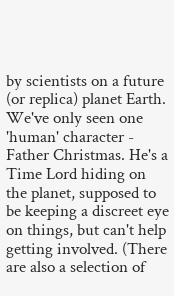by scientists on a future (or replica) planet Earth. We've only seen one 'human' character - Father Christmas. He's a Time Lord hiding on the planet, supposed to be keeping a discreet eye on things, but can't help getting involved. (There are also a selection of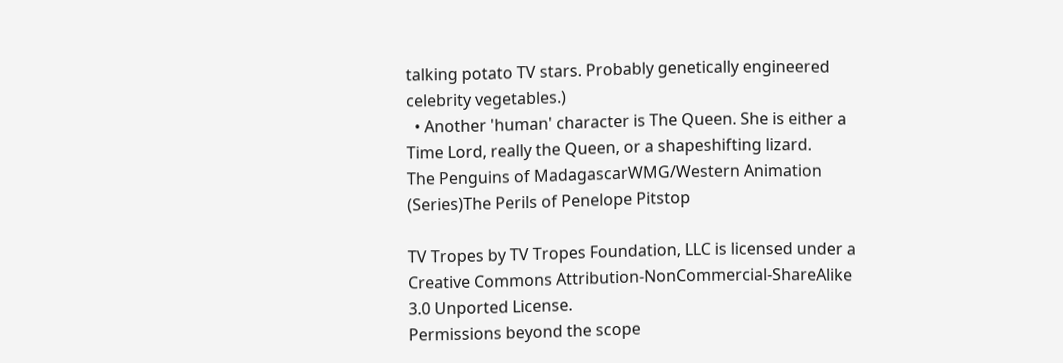talking potato TV stars. Probably genetically engineered celebrity vegetables.)
  • Another 'human' character is The Queen. She is either a Time Lord, really the Queen, or a shapeshifting lizard.
The Penguins of MadagascarWMG/Western Animation (Series)The Perils of Penelope Pitstop

TV Tropes by TV Tropes Foundation, LLC is licensed under a Creative Commons Attribution-NonCommercial-ShareAlike 3.0 Unported License.
Permissions beyond the scope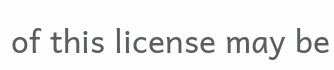of this license may be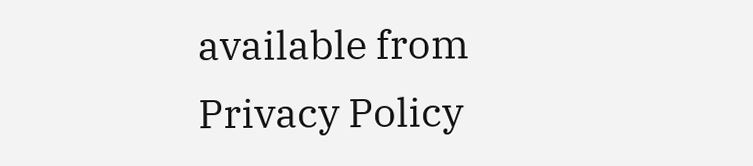available from
Privacy Policy